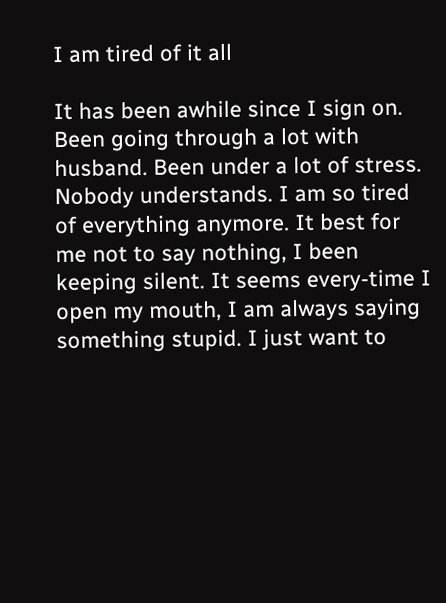I am tired of it all

It has been awhile since I sign on. Been going through a lot with husband. Been under a lot of stress. Nobody understands. I am so tired of everything anymore. It best for me not to say nothing, I been keeping silent. It seems every-time I open my mouth, I am always saying something stupid. I just want to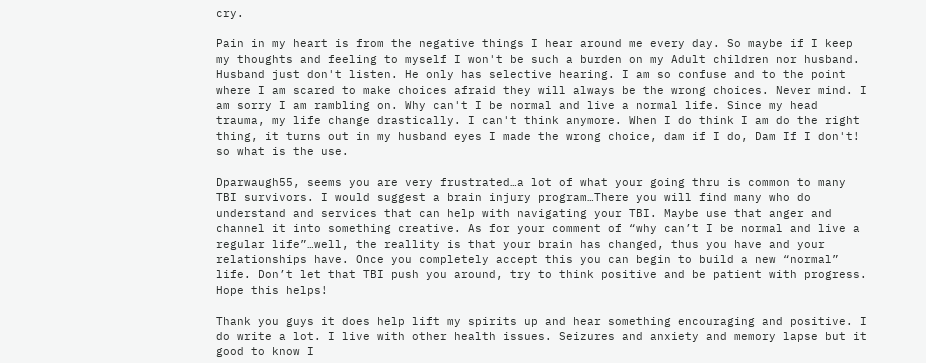cry.

Pain in my heart is from the negative things I hear around me every day. So maybe if I keep my thoughts and feeling to myself I won't be such a burden on my Adult children nor husband. Husband just don't listen. He only has selective hearing. I am so confuse and to the point where I am scared to make choices afraid they will always be the wrong choices. Never mind. I am sorry I am rambling on. Why can't I be normal and live a normal life. Since my head trauma, my life change drastically. I can't think anymore. When I do think I am do the right thing, it turns out in my husband eyes I made the wrong choice, dam if I do, Dam If I don't! so what is the use.

Dparwaugh55, seems you are very frustrated…a lot of what your going thru is common to many TBI survivors. I would suggest a brain injury program…There you will find many who do understand and services that can help with navigating your TBI. Maybe use that anger and channel it into something creative. As for your comment of “why can’t I be normal and live a regular life”…well, the reallity is that your brain has changed, thus you have and your relationships have. Once you completely accept this you can begin to build a new “normal” life. Don’t let that TBI push you around, try to think positive and be patient with progress. Hope this helps!

Thank you guys it does help lift my spirits up and hear something encouraging and positive. I do write a lot. I live with other health issues. Seizures and anxiety and memory lapse but it good to know I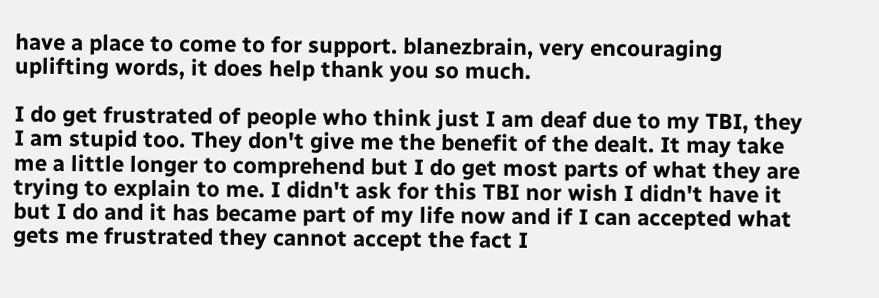have a place to come to for support. blanezbrain, very encouraging uplifting words, it does help thank you so much.

I do get frustrated of people who think just I am deaf due to my TBI, they I am stupid too. They don't give me the benefit of the dealt. It may take me a little longer to comprehend but I do get most parts of what they are trying to explain to me. I didn't ask for this TBI nor wish I didn't have it but I do and it has became part of my life now and if I can accepted what gets me frustrated they cannot accept the fact I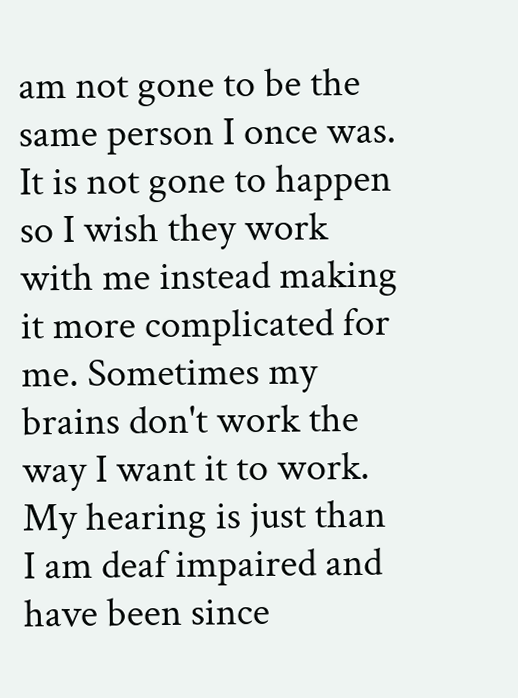am not gone to be the same person I once was. It is not gone to happen so I wish they work with me instead making it more complicated for me. Sometimes my brains don't work the way I want it to work. My hearing is just than I am deaf impaired and have been since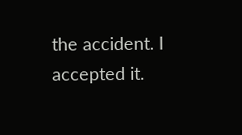the accident. I accepted it.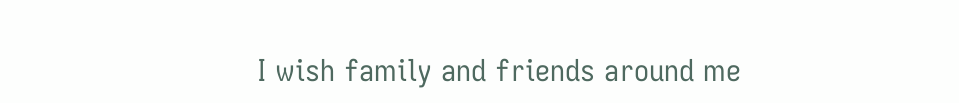I wish family and friends around me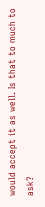would accept it as well. Is that to much to ask?